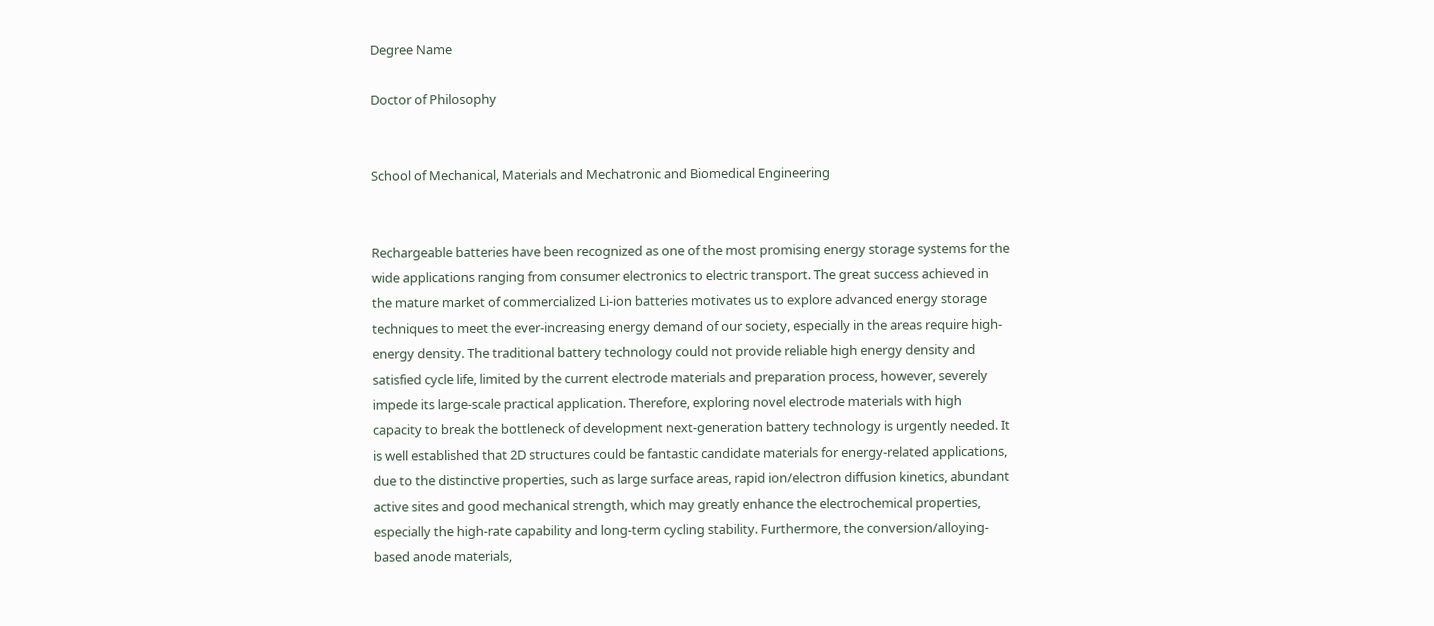Degree Name

Doctor of Philosophy


School of Mechanical, Materials and Mechatronic and Biomedical Engineering


Rechargeable batteries have been recognized as one of the most promising energy storage systems for the wide applications ranging from consumer electronics to electric transport. The great success achieved in the mature market of commercialized Li-ion batteries motivates us to explore advanced energy storage techniques to meet the ever-increasing energy demand of our society, especially in the areas require high-energy density. The traditional battery technology could not provide reliable high energy density and satisfied cycle life, limited by the current electrode materials and preparation process, however, severely impede its large-scale practical application. Therefore, exploring novel electrode materials with high capacity to break the bottleneck of development next-generation battery technology is urgently needed. It is well established that 2D structures could be fantastic candidate materials for energy-related applications, due to the distinctive properties, such as large surface areas, rapid ion/electron diffusion kinetics, abundant active sites and good mechanical strength, which may greatly enhance the electrochemical properties, especially the high-rate capability and long-term cycling stability. Furthermore, the conversion/alloying-based anode materials,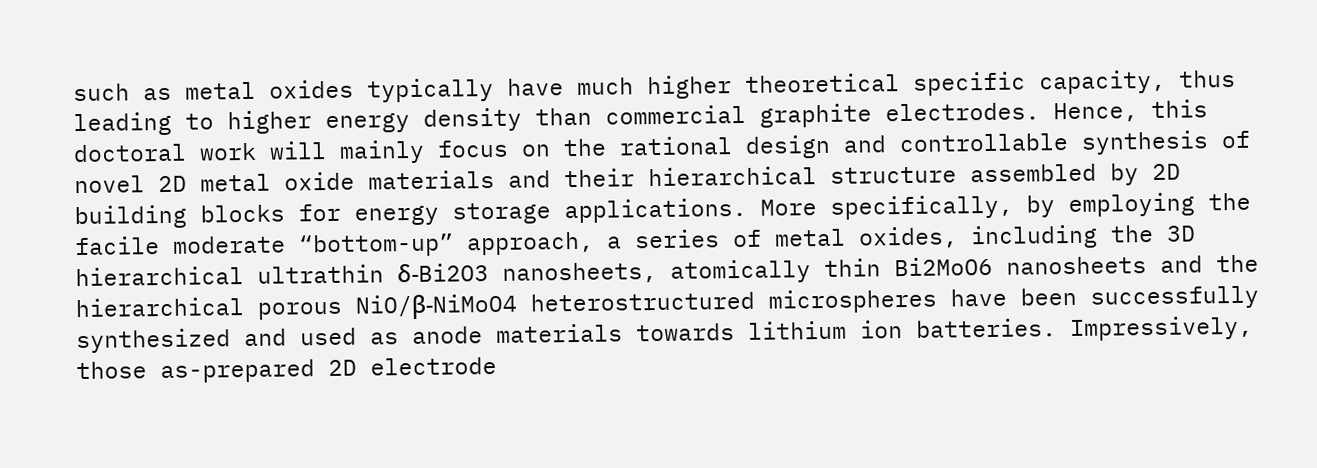such as metal oxides typically have much higher theoretical specific capacity, thus leading to higher energy density than commercial graphite electrodes. Hence, this doctoral work will mainly focus on the rational design and controllable synthesis of novel 2D metal oxide materials and their hierarchical structure assembled by 2D building blocks for energy storage applications. More specifically, by employing the facile moderate “bottom-up” approach, a series of metal oxides, including the 3D hierarchical ultrathin δ-Bi2O3 nanosheets, atomically thin Bi2MoO6 nanosheets and the hierarchical porous NiO/β-NiMoO4 heterostructured microspheres have been successfully synthesized and used as anode materials towards lithium ion batteries. Impressively, those as-prepared 2D electrode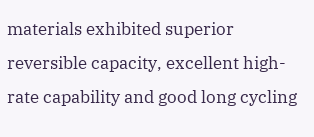materials exhibited superior reversible capacity, excellent high-rate capability and good long cycling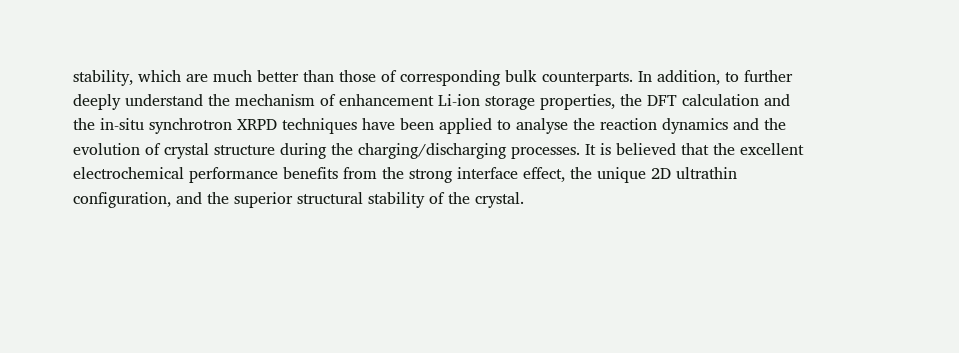stability, which are much better than those of corresponding bulk counterparts. In addition, to further deeply understand the mechanism of enhancement Li-ion storage properties, the DFT calculation and the in-situ synchrotron XRPD techniques have been applied to analyse the reaction dynamics and the evolution of crystal structure during the charging/discharging processes. It is believed that the excellent electrochemical performance benefits from the strong interface effect, the unique 2D ultrathin configuration, and the superior structural stability of the crystal.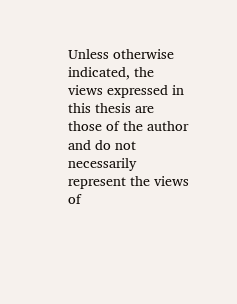Unless otherwise indicated, the views expressed in this thesis are those of the author and do not necessarily represent the views of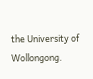the University of Wollongong.